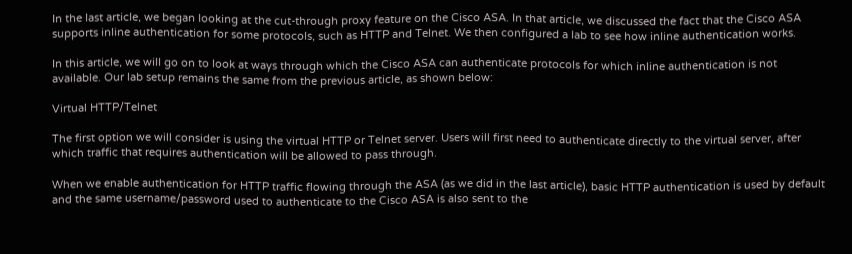In the last article, we began looking at the cut-through proxy feature on the Cisco ASA. In that article, we discussed the fact that the Cisco ASA supports inline authentication for some protocols, such as HTTP and Telnet. We then configured a lab to see how inline authentication works.

In this article, we will go on to look at ways through which the Cisco ASA can authenticate protocols for which inline authentication is not available. Our lab setup remains the same from the previous article, as shown below:

Virtual HTTP/Telnet

The first option we will consider is using the virtual HTTP or Telnet server. Users will first need to authenticate directly to the virtual server, after which traffic that requires authentication will be allowed to pass through.

When we enable authentication for HTTP traffic flowing through the ASA (as we did in the last article), basic HTTP authentication is used by default and the same username/password used to authenticate to the Cisco ASA is also sent to the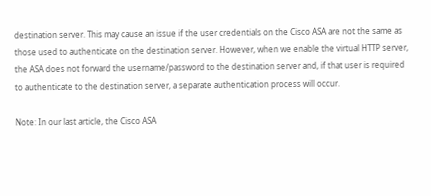destination server. This may cause an issue if the user credentials on the Cisco ASA are not the same as those used to authenticate on the destination server. However, when we enable the virtual HTTP server, the ASA does not forward the username/password to the destination server and, if that user is required to authenticate to the destination server, a separate authentication process will occur.

Note: In our last article, the Cisco ASA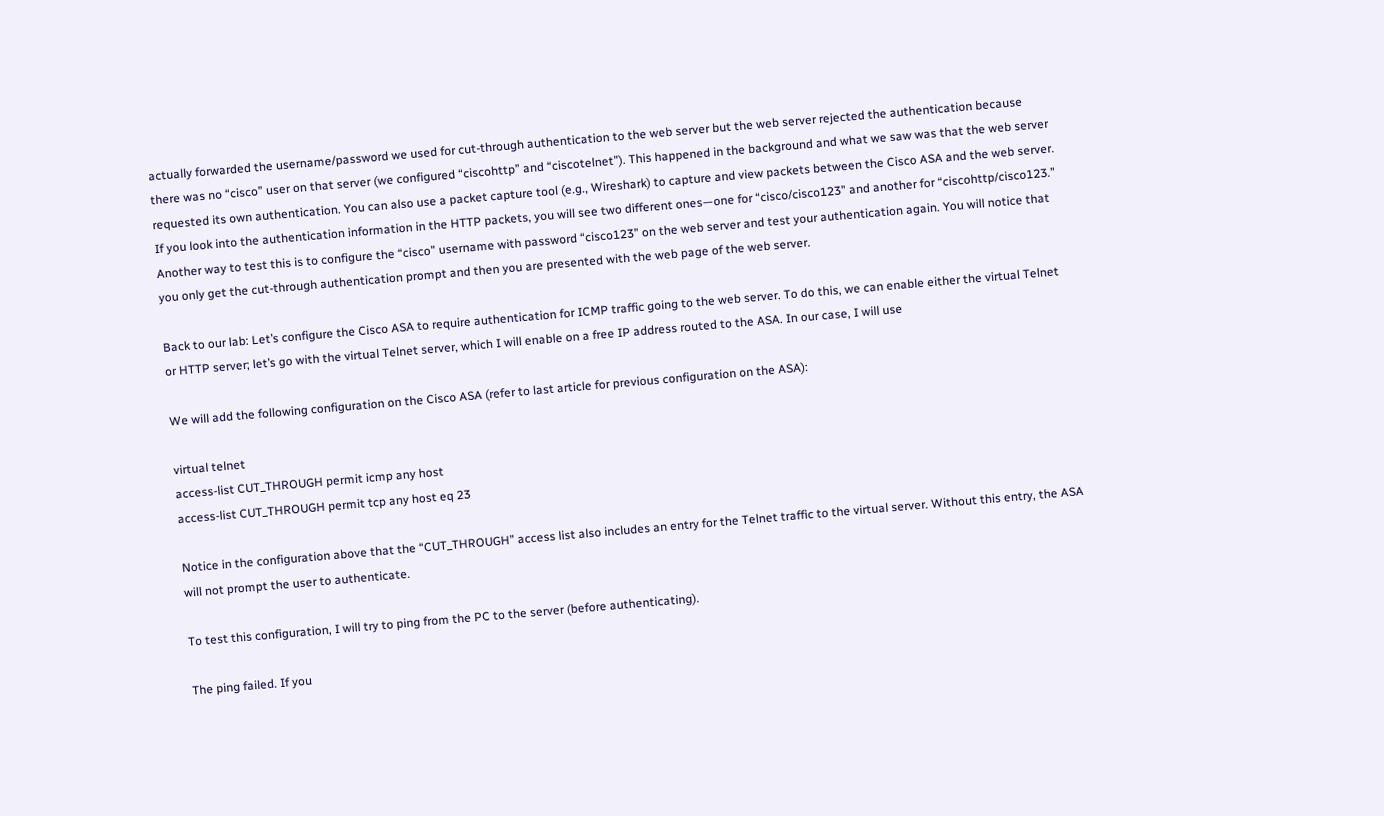actually forwarded the username/password we used for cut-through authentication to the web server but the web server rejected the authentication because there was no “cisco” user on that server (we configured “ciscohttp” and “ciscotelnet”). This happened in the background and what we saw was that the web server requested its own authentication. You can also use a packet capture tool (e.g., Wireshark) to capture and view packets between the Cisco ASA and the web server. If you look into the authentication information in the HTTP packets, you will see two different ones—one for “cisco/cisco123” and another for “ciscohttp/cisco123.” Another way to test this is to configure the “cisco” username with password “cisco123” on the web server and test your authentication again. You will notice that you only get the cut-through authentication prompt and then you are presented with the web page of the web server.

Back to our lab: Let’s configure the Cisco ASA to require authentication for ICMP traffic going to the web server. To do this, we can enable either the virtual Telnet or HTTP server; let’s go with the virtual Telnet server, which I will enable on a free IP address routed to the ASA. In our case, I will use

We will add the following configuration on the Cisco ASA (refer to last article for previous configuration on the ASA):

virtual telnet
access-list CUT_THROUGH permit icmp any host
access-list CUT_THROUGH permit tcp any host eq 23

Notice in the configuration above that the “CUT_THROUGH” access list also includes an entry for the Telnet traffic to the virtual server. Without this entry, the ASA will not prompt the user to authenticate.

To test this configuration, I will try to ping from the PC to the server (before authenticating).

The ping failed. If you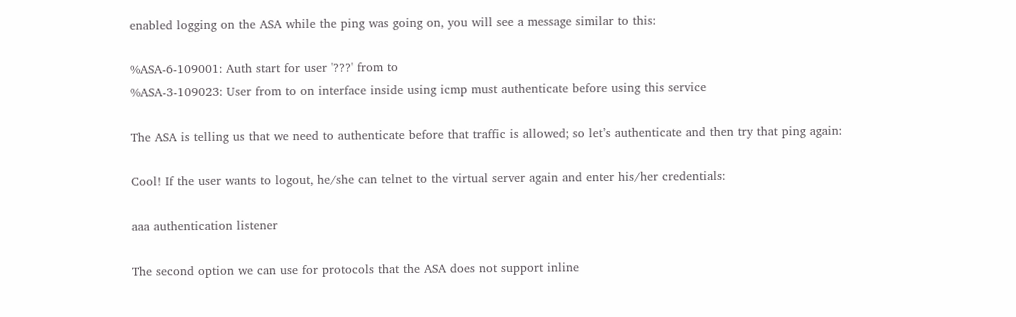enabled logging on the ASA while the ping was going on, you will see a message similar to this:

%ASA-6-109001: Auth start for user '???' from to
%ASA-3-109023: User from to on interface inside using icmp must authenticate before using this service

The ASA is telling us that we need to authenticate before that traffic is allowed; so let’s authenticate and then try that ping again:

Cool! If the user wants to logout, he/she can telnet to the virtual server again and enter his/her credentials:

aaa authentication listener

The second option we can use for protocols that the ASA does not support inline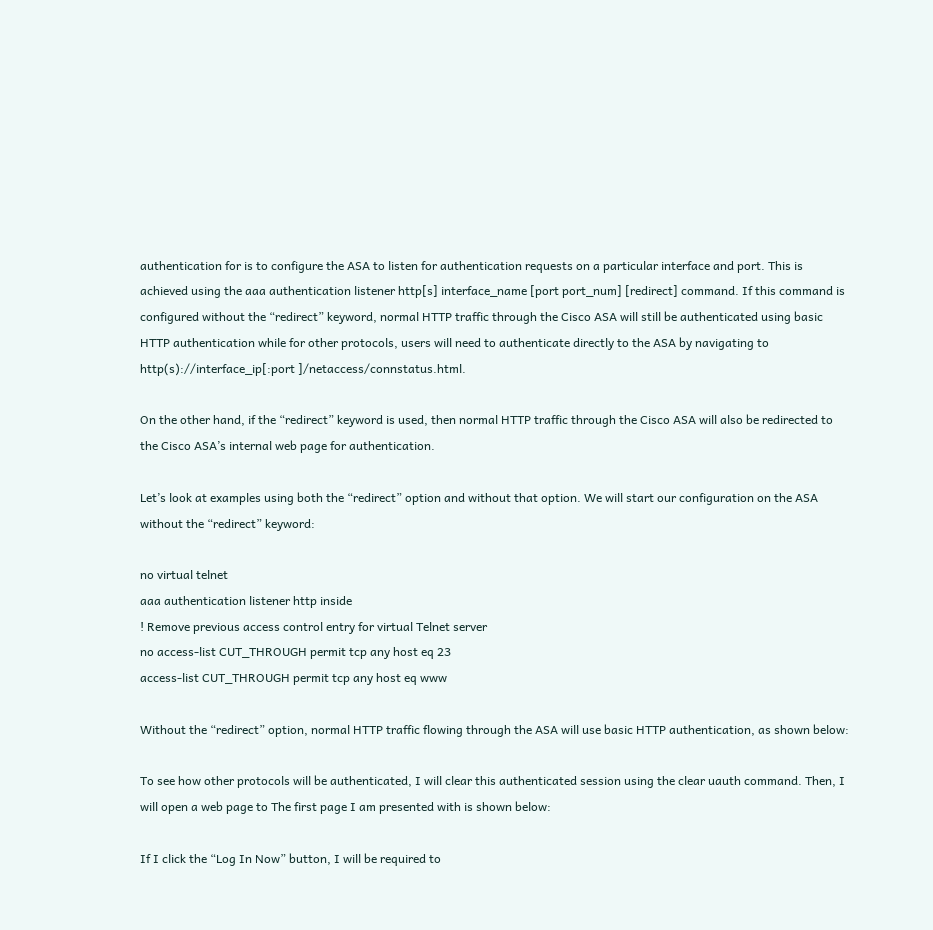authentication for is to configure the ASA to listen for authentication requests on a particular interface and port. This is achieved using the aaa authentication listener http[s] interface_name [port port_num] [redirect] command. If this command is configured without the “redirect” keyword, normal HTTP traffic through the Cisco ASA will still be authenticated using basic HTTP authentication while for other protocols, users will need to authenticate directly to the ASA by navigating to http(s)://interface_ip[:port ]/netaccess/connstatus.html.

On the other hand, if the “redirect” keyword is used, then normal HTTP traffic through the Cisco ASA will also be redirected to the Cisco ASA’s internal web page for authentication.

Let’s look at examples using both the “redirect” option and without that option. We will start our configuration on the ASA without the “redirect” keyword:

no virtual telnet
aaa authentication listener http inside
! Remove previous access control entry for virtual Telnet server
no access-list CUT_THROUGH permit tcp any host eq 23
access-list CUT_THROUGH permit tcp any host eq www

Without the “redirect” option, normal HTTP traffic flowing through the ASA will use basic HTTP authentication, as shown below:

To see how other protocols will be authenticated, I will clear this authenticated session using the clear uauth command. Then, I will open a web page to The first page I am presented with is shown below:

If I click the “Log In Now” button, I will be required to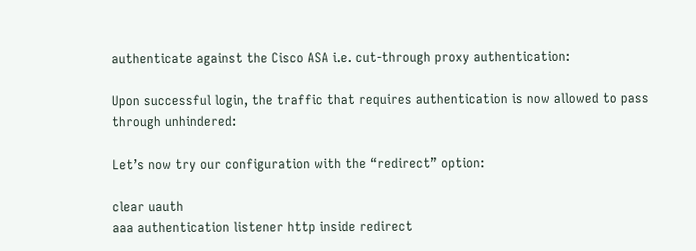authenticate against the Cisco ASA i.e. cut-through proxy authentication:

Upon successful login, the traffic that requires authentication is now allowed to pass through unhindered:

Let’s now try our configuration with the “redirect” option:

clear uauth
aaa authentication listener http inside redirect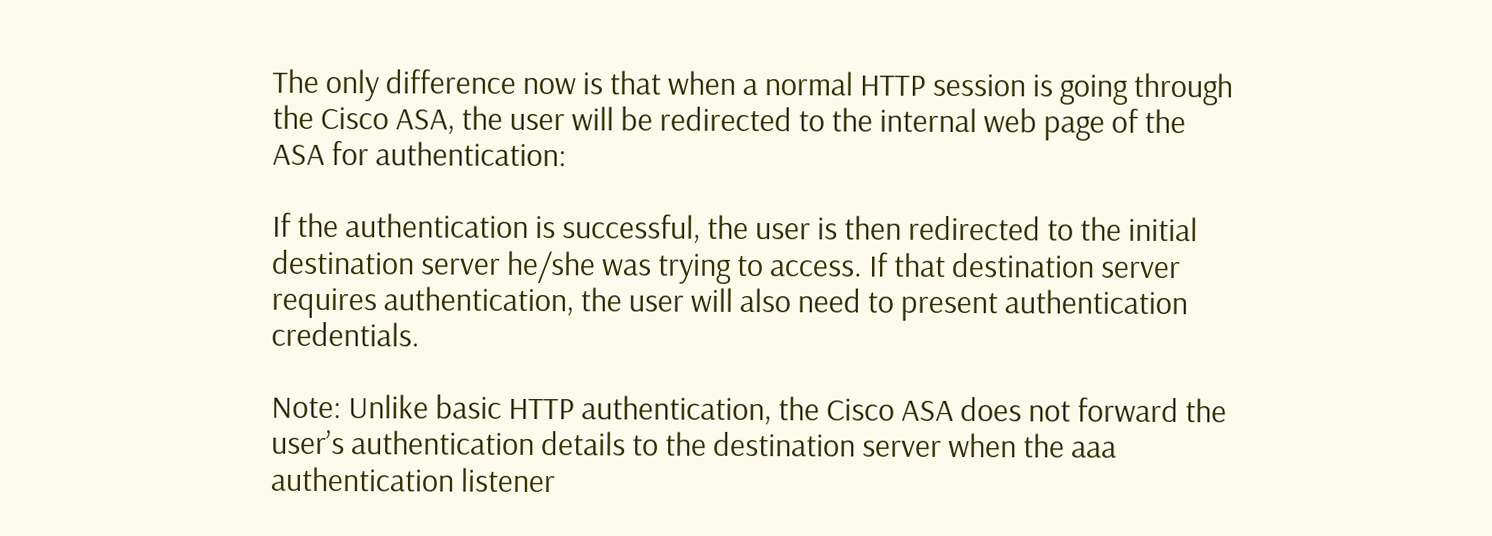The only difference now is that when a normal HTTP session is going through the Cisco ASA, the user will be redirected to the internal web page of the ASA for authentication:

If the authentication is successful, the user is then redirected to the initial destination server he/she was trying to access. If that destination server requires authentication, the user will also need to present authentication credentials.

Note: Unlike basic HTTP authentication, the Cisco ASA does not forward the user’s authentication details to the destination server when the aaa authentication listener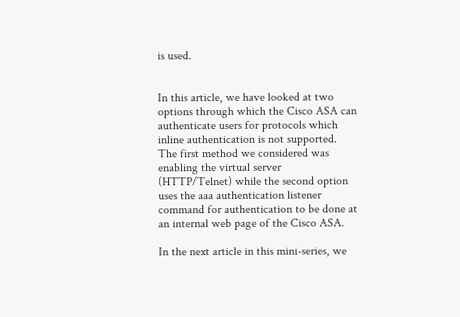is used.


In this article, we have looked at two options through which the Cisco ASA can authenticate users for protocols which inline authentication is not supported. The first method we considered was enabling the virtual server (HTTP/Telnet) while the second option uses the aaa authentication listener command for authentication to be done at an internal web page of the Cisco ASA.

In the next article in this mini-series, we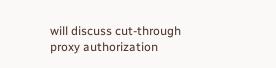will discuss cut-through proxy authorization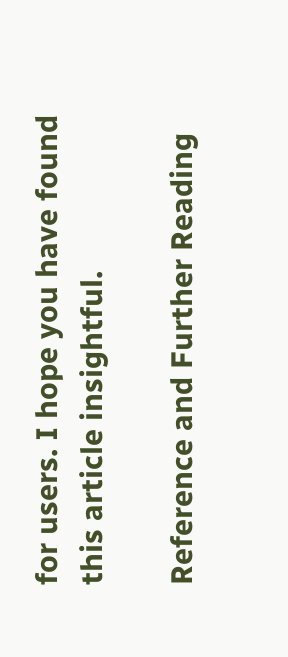for users. I hope you have found this article insightful.

Reference and Further Reading